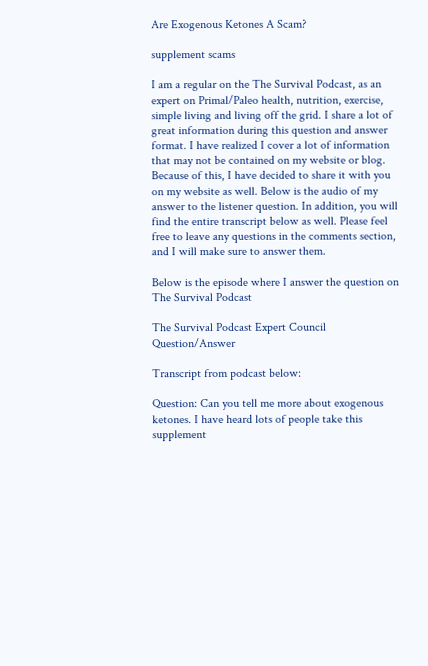Are Exogenous Ketones A Scam?

supplement scams

I am a regular on the The Survival Podcast, as an expert on Primal/Paleo health, nutrition, exercise, simple living and living off the grid. I share a lot of great information during this question and answer format. I have realized I cover a lot of information that may not be contained on my website or blog. Because of this, I have decided to share it with you on my website as well. Below is the audio of my answer to the listener question. In addition, you will find the entire transcript below as well. Please feel free to leave any questions in the comments section, and I will make sure to answer them.

Below is the episode where I answer the question on The Survival Podcast

The Survival Podcast Expert Council Question/Answer

Transcript from podcast below:

Question: Can you tell me more about exogenous ketones. I have heard lots of people take this supplement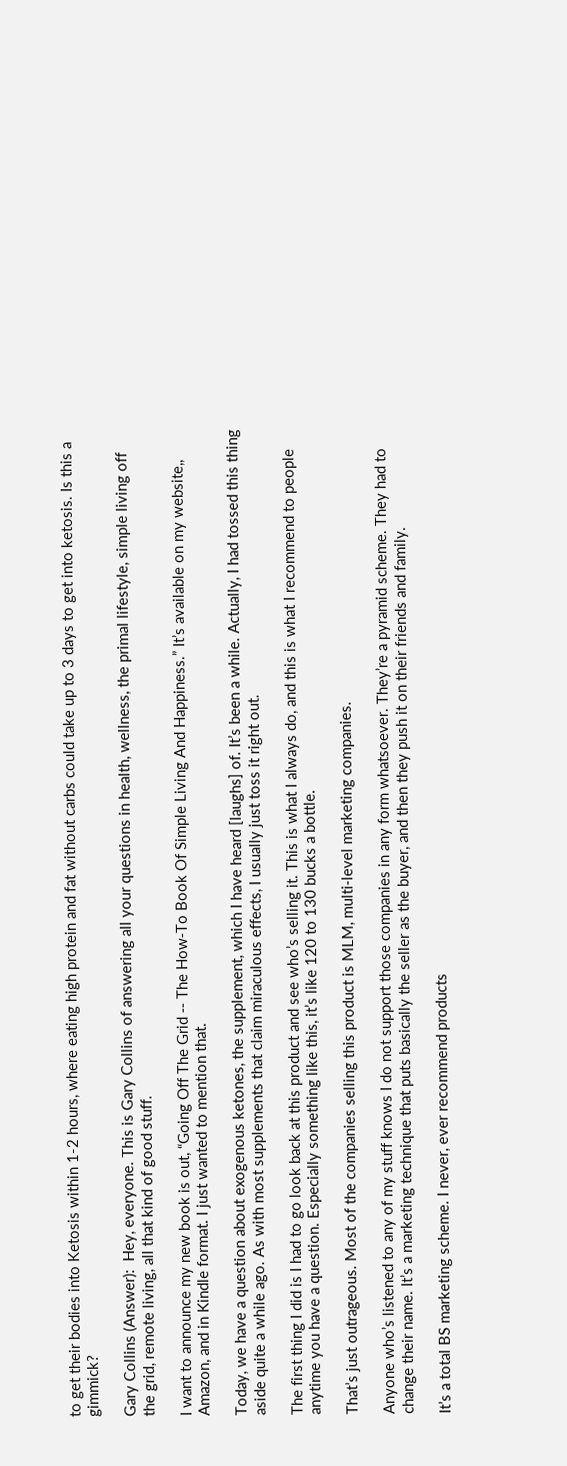to get their bodies into Ketosis within 1-2 hours, where eating high protein and fat without carbs could take up to 3 days to get into ketosis. Is this a gimmick?

Gary Collins (Answer):  Hey, everyone. This is Gary Collins of answering all your questions in health, wellness, the primal lifestyle, simple living off the grid, remote living, all that kind of good stuff.

I want to announce my new book is out, “Going Off The Grid ‑‑ The How‑To Book Of Simple Living And Happiness.” It’s available on my website,, Amazon, and in Kindle format. I just wanted to mention that.

Today, we have a question about exogenous ketones, the supplement, which I have heard [laughs] of. It’s been a while. Actually, I had tossed this thing aside quite a while ago. As with most supplements that claim miraculous effects, I usually just toss it right out.

The first thing I did is I had to go look back at this product and see who’s selling it. This is what I always do, and this is what I recommend to people anytime you have a question. Especially something like this, it’s like 120 to 130 bucks a bottle.

That’s just outrageous. Most of the companies selling this product is MLM, multi‑level marketing companies.

Anyone who’s listened to any of my stuff knows I do not support those companies in any form whatsoever. They’re a pyramid scheme. They had to change their name. It’s a marketing technique that puts basically the seller as the buyer, and then they push it on their friends and family.

It’s a total BS marketing scheme. I never, ever recommend products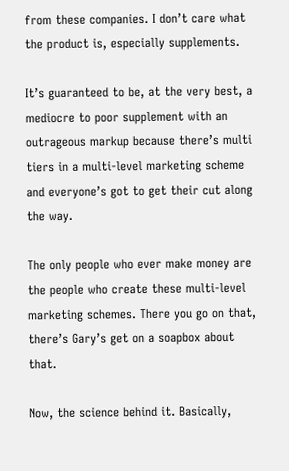from these companies. I don’t care what the product is, especially supplements.

It’s guaranteed to be, at the very best, a mediocre to poor supplement with an outrageous markup because there’s multi tiers in a multi‑level marketing scheme and everyone’s got to get their cut along the way.

The only people who ever make money are the people who create these multi‑level marketing schemes. There you go on that, there’s Gary’s get on a soapbox about that.

Now, the science behind it. Basically,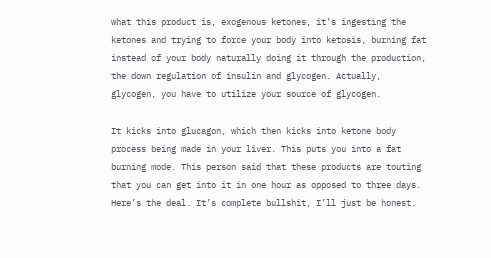what this product is, exogenous ketones, it’s ingesting the ketones and trying to force your body into ketosis, burning fat instead of your body naturally doing it through the production, the down regulation of insulin and glycogen. Actually, glycogen, you have to utilize your source of glycogen.

It kicks into glucagon, which then kicks into ketone body process being made in your liver. This puts you into a fat burning mode. This person said that these products are touting that you can get into it in one hour as opposed to three days. Here’s the deal. It’s complete bullshit, I’ll just be honest.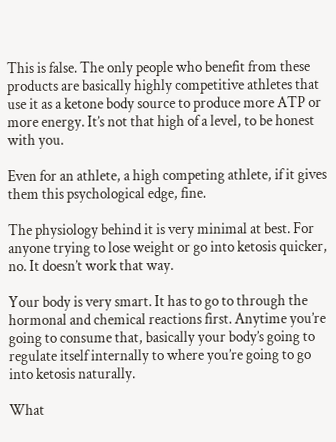This is false. The only people who benefit from these products are basically highly competitive athletes that use it as a ketone body source to produce more ATP or more energy. It’s not that high of a level, to be honest with you.

Even for an athlete, a high competing athlete, if it gives them this psychological edge, fine.

The physiology behind it is very minimal at best. For anyone trying to lose weight or go into ketosis quicker, no. It doesn’t work that way.

Your body is very smart. It has to go to through the hormonal and chemical reactions first. Anytime you’re going to consume that, basically your body’s going to regulate itself internally to where you’re going to go into ketosis naturally.

What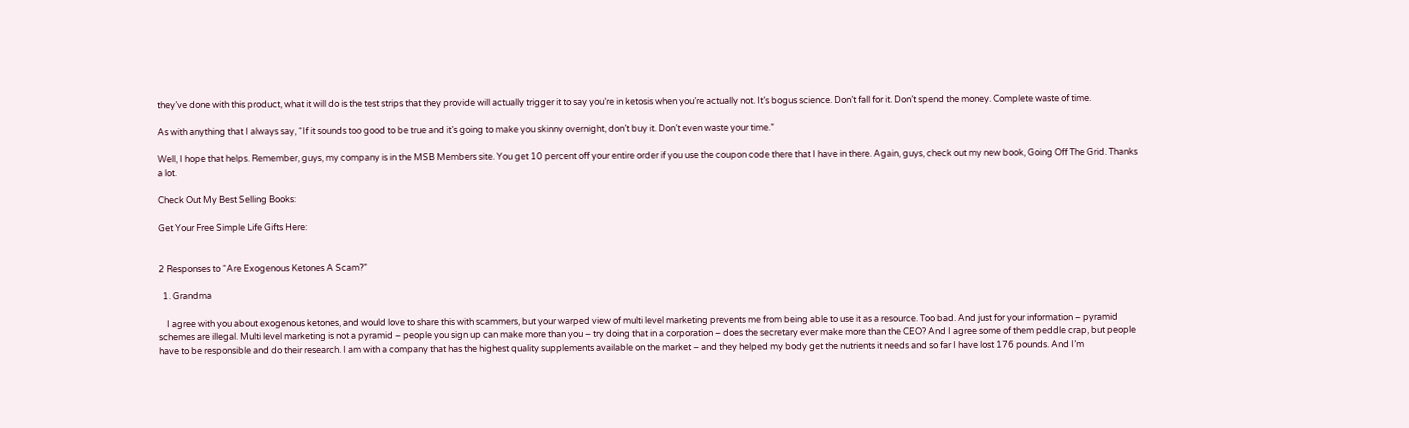they’ve done with this product, what it will do is the test strips that they provide will actually trigger it to say you’re in ketosis when you’re actually not. It’s bogus science. Don’t fall for it. Don’t spend the money. Complete waste of time.

As with anything that I always say, “If it sounds too good to be true and it’s going to make you skinny overnight, don’t buy it. Don’t even waste your time.”

Well, I hope that helps. Remember, guys, my company is in the MSB Members site. You get 10 percent off your entire order if you use the coupon code there that I have in there. Again, guys, check out my new book, Going Off The Grid. Thanks a lot.

Check Out My Best Selling Books:

Get Your Free Simple Life Gifts Here:


2 Responses to “Are Exogenous Ketones A Scam?”

  1. Grandma

    I agree with you about exogenous ketones, and would love to share this with scammers, but your warped view of multi level marketing prevents me from being able to use it as a resource. Too bad. And just for your information – pyramid schemes are illegal. Multi level marketing is not a pyramid – people you sign up can make more than you – try doing that in a corporation – does the secretary ever make more than the CEO? And I agree some of them peddle crap, but people have to be responsible and do their research. I am with a company that has the highest quality supplements available on the market – and they helped my body get the nutrients it needs and so far I have lost 176 pounds. And I’m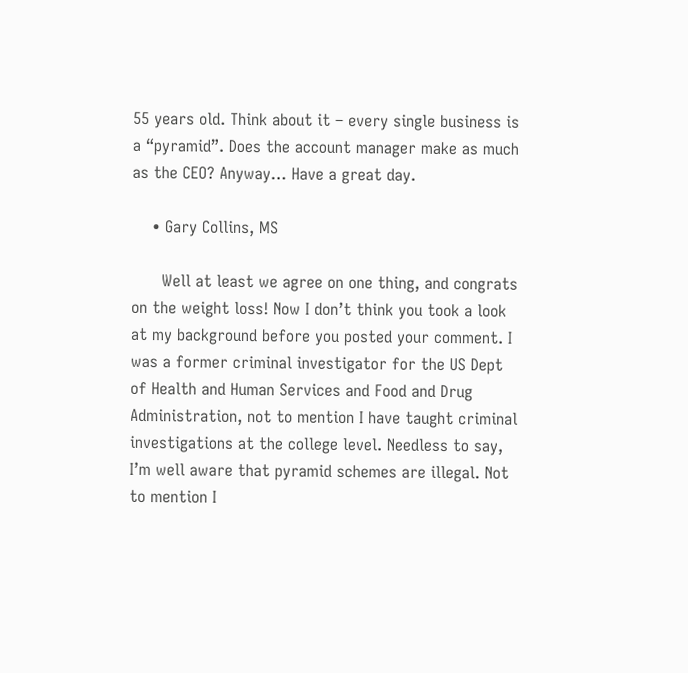55 years old. Think about it – every single business is a “pyramid”. Does the account manager make as much as the CEO? Anyway… Have a great day.

    • Gary Collins, MS

      Well at least we agree on one thing, and congrats on the weight loss! Now I don’t think you took a look at my background before you posted your comment. I was a former criminal investigator for the US Dept of Health and Human Services and Food and Drug Administration, not to mention I have taught criminal investigations at the college level. Needless to say, I’m well aware that pyramid schemes are illegal. Not to mention I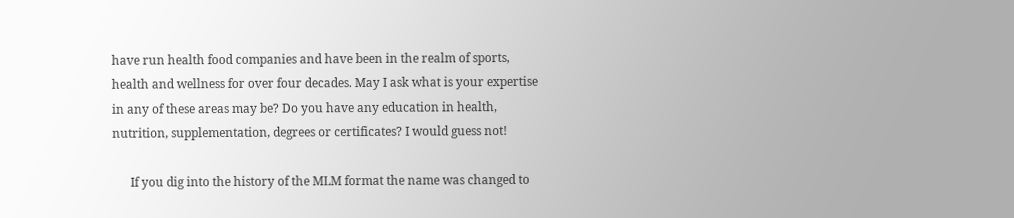have run health food companies and have been in the realm of sports, health and wellness for over four decades. May I ask what is your expertise in any of these areas may be? Do you have any education in health, nutrition, supplementation, degrees or certificates? I would guess not!

      If you dig into the history of the MLM format the name was changed to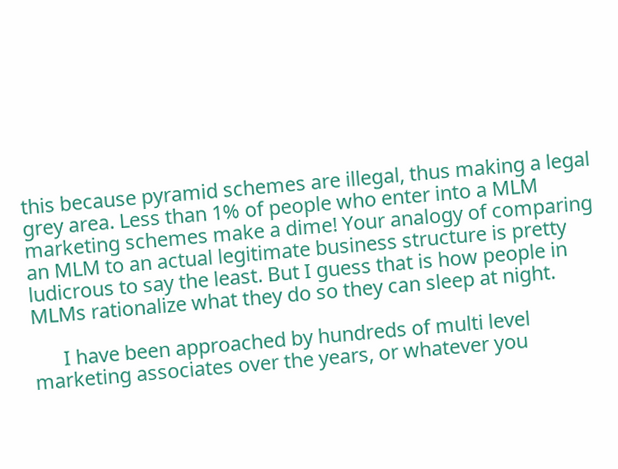this because pyramid schemes are illegal, thus making a legal grey area. Less than 1% of people who enter into a MLM marketing schemes make a dime! Your analogy of comparing an MLM to an actual legitimate business structure is pretty ludicrous to say the least. But I guess that is how people in MLMs rationalize what they do so they can sleep at night.

      I have been approached by hundreds of multi level marketing associates over the years, or whatever you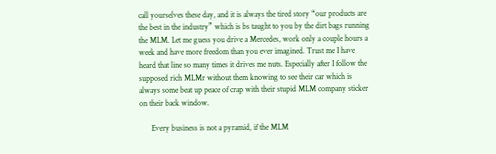call yourselves these day, and it is always the tired story “our products are the best in the industry” which is bs taught to you by the dirt bags running the MLM. Let me guess you drive a Mercedes, work only a couple hours a week and have more freedom than you ever imagined. Trust me I have heard that line so many times it drives me nuts. Especially after I follow the supposed rich MLMr without them knowing to see their car which is always some beat up peace of crap with their stupid MLM company sticker on their back window.

      Every business is not a pyramid, if the MLM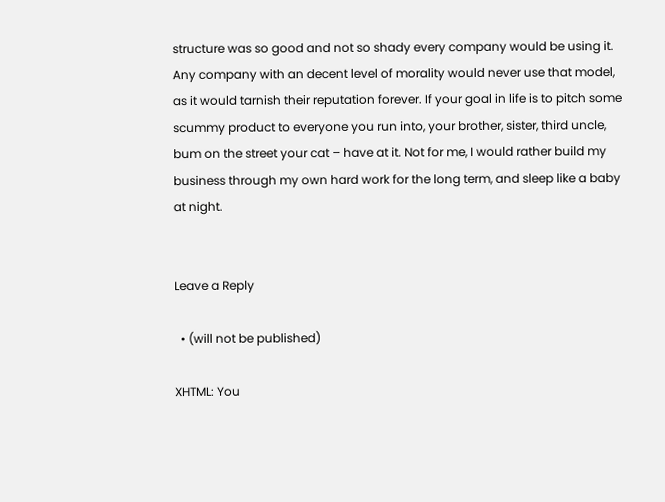structure was so good and not so shady every company would be using it. Any company with an decent level of morality would never use that model, as it would tarnish their reputation forever. If your goal in life is to pitch some scummy product to everyone you run into, your brother, sister, third uncle, bum on the street your cat – have at it. Not for me, I would rather build my business through my own hard work for the long term, and sleep like a baby at night.


Leave a Reply

  • (will not be published)

XHTML: You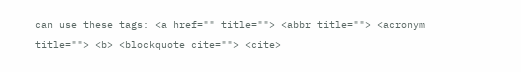can use these tags: <a href="" title=""> <abbr title=""> <acronym title=""> <b> <blockquote cite=""> <cite>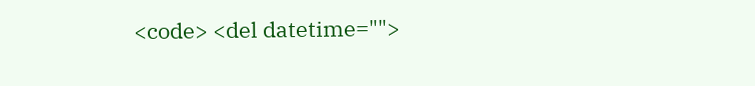<code> <del datetime="">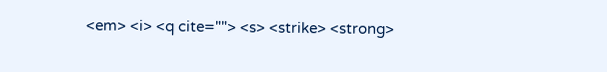<em> <i> <q cite=""> <s> <strike> <strong>